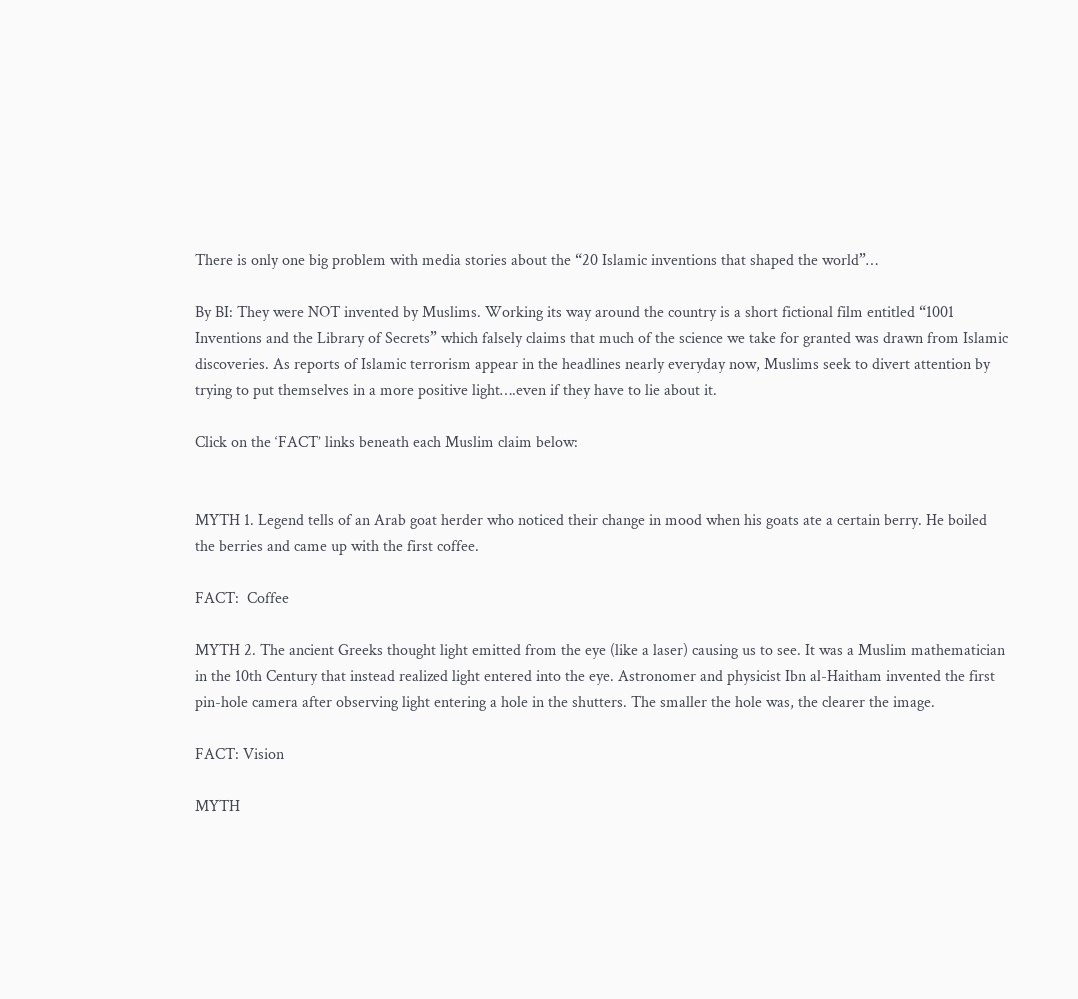There is only one big problem with media stories about the “20 Islamic inventions that shaped the world”…

By BI: They were NOT invented by Muslims. Working its way around the country is a short fictional film entitled “1001 Inventions and the Library of Secrets” which falsely claims that much of the science we take for granted was drawn from Islamic discoveries. As reports of Islamic terrorism appear in the headlines nearly everyday now, Muslims seek to divert attention by trying to put themselves in a more positive light….even if they have to lie about it.

Click on the ‘FACT’ links beneath each Muslim claim below:


MYTH 1. Legend tells of an Arab goat herder who noticed their change in mood when his goats ate a certain berry. He boiled the berries and came up with the first coffee.

FACT:  Coffee

MYTH 2. The ancient Greeks thought light emitted from the eye (like a laser) causing us to see. It was a Muslim mathematician in the 10th Century that instead realized light entered into the eye. Astronomer and physicist Ibn al-Haitham invented the first pin-hole camera after observing light entering a hole in the shutters. The smaller the hole was, the clearer the image.

FACT: Vision

MYTH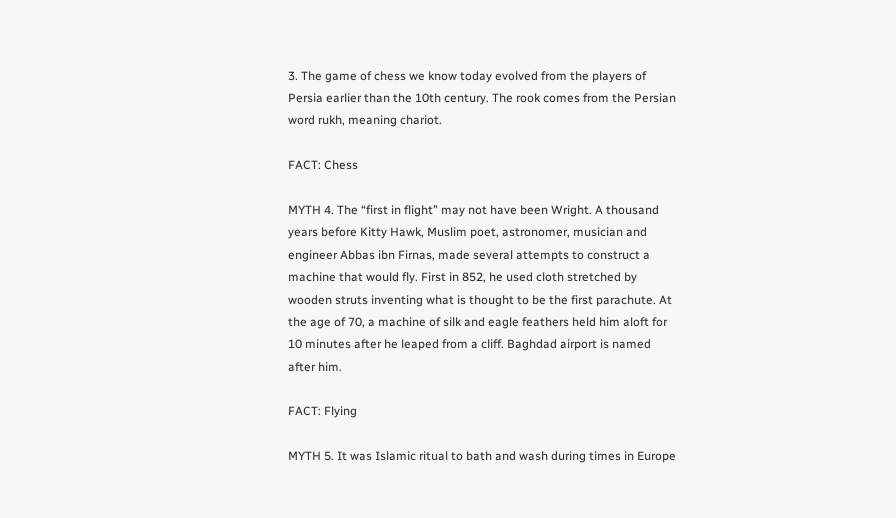3. The game of chess we know today evolved from the players of Persia earlier than the 10th century. The rook comes from the Persian word rukh, meaning chariot.

FACT: Chess

MYTH 4. The “first in flight” may not have been Wright. A thousand years before Kitty Hawk, Muslim poet, astronomer, musician and engineer Abbas ibn Firnas, made several attempts to construct a machine that would fly. First in 852, he used cloth stretched by wooden struts inventing what is thought to be the first parachute. At the age of 70, a machine of silk and eagle feathers held him aloft for 10 minutes after he leaped from a cliff. Baghdad airport is named after him.

FACT: Flying

MYTH 5. It was Islamic ritual to bath and wash during times in Europe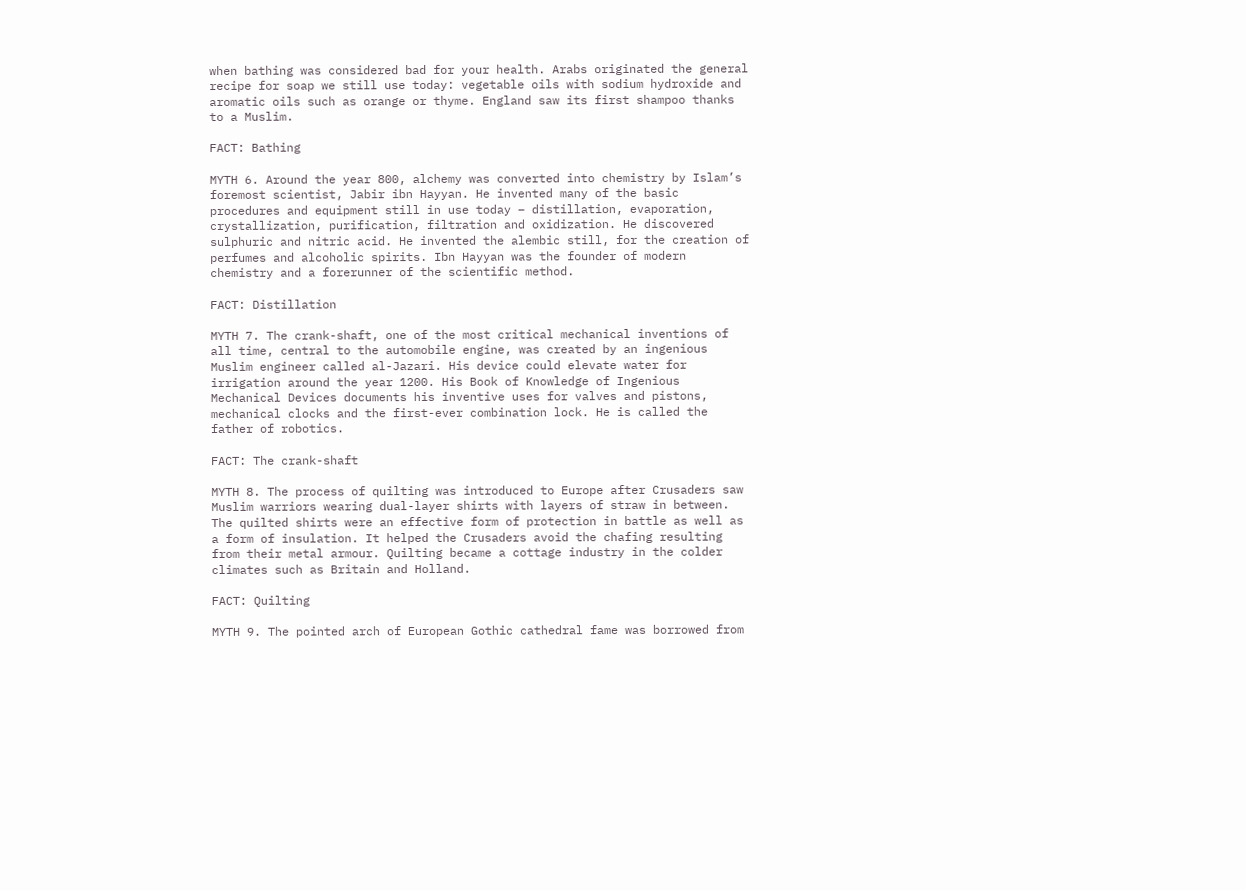when bathing was considered bad for your health. Arabs originated the general recipe for soap we still use today: vegetable oils with sodium hydroxide and aromatic oils such as orange or thyme. England saw its first shampoo thanks to a Muslim.

FACT: Bathing

MYTH 6. Around the year 800, alchemy was converted into chemistry by Islam’s foremost scientist, Jabir ibn Hayyan. He invented many of the basic procedures and equipment still in use today – distillation, evaporation, crystallization, purification, filtration and oxidization. He discovered sulphuric and nitric acid. He invented the alembic still, for the creation of perfumes and alcoholic spirits. Ibn Hayyan was the founder of modern chemistry and a forerunner of the scientific method.

FACT: Distillation

MYTH 7. The crank-shaft, one of the most critical mechanical inventions of all time, central to the automobile engine, was created by an ingenious Muslim engineer called al-Jazari. His device could elevate water for irrigation around the year 1200. His Book of Knowledge of Ingenious Mechanical Devices documents his inventive uses for valves and pistons, mechanical clocks and the first-ever combination lock. He is called the father of robotics.

FACT: The crank-shaft

MYTH 8. The process of quilting was introduced to Europe after Crusaders saw Muslim warriors wearing dual-layer shirts with layers of straw in between. The quilted shirts were an effective form of protection in battle as well as a form of insulation. It helped the Crusaders avoid the chafing resulting from their metal armour. Quilting became a cottage industry in the colder climates such as Britain and Holland.

FACT: Quilting

MYTH 9. The pointed arch of European Gothic cathedral fame was borrowed from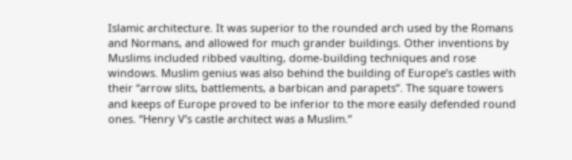Islamic architecture. It was superior to the rounded arch used by the Romans and Normans, and allowed for much grander buildings. Other inventions by Muslims included ribbed vaulting, dome-building techniques and rose windows. Muslim genius was also behind the building of Europe’s castles with their “arrow slits, battlements, a barbican and parapets”. The square towers and keeps of Europe proved to be inferior to the more easily defended round ones. “Henry V’s castle architect was a Muslim.”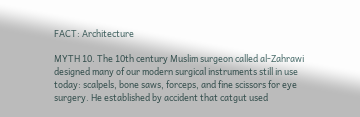FACT: Architecture

MYTH 10. The 10th century Muslim surgeon called al-Zahrawi designed many of our modern surgical instruments still in use today: scalpels, bone saws, forceps, and fine scissors for eye surgery. He established by accident that catgut used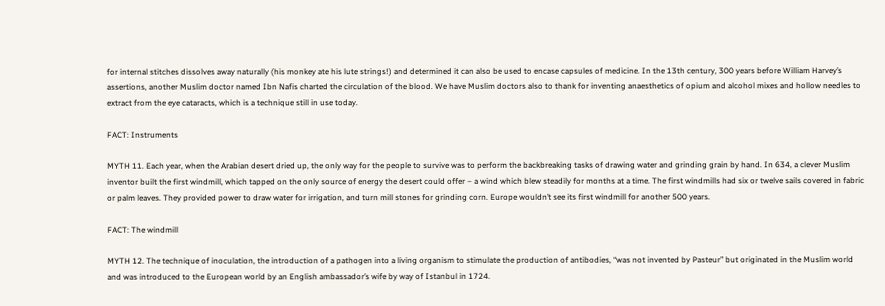for internal stitches dissolves away naturally (his monkey ate his lute strings!) and determined it can also be used to encase capsules of medicine. In the 13th century, 300 years before William Harvey’s assertions, another Muslim doctor named Ibn Nafis charted the circulation of the blood. We have Muslim doctors also to thank for inventing anaesthetics of opium and alcohol mixes and hollow needles to extract from the eye cataracts, which is a technique still in use today.

FACT: Instruments

MYTH 11. Each year, when the Arabian desert dried up, the only way for the people to survive was to perform the backbreaking tasks of drawing water and grinding grain by hand. In 634, a clever Muslim inventor built the first windmill, which tapped on the only source of energy the desert could offer – a wind which blew steadily for months at a time. The first windmills had six or twelve sails covered in fabric or palm leaves. They provided power to draw water for irrigation, and turn mill stones for grinding corn. Europe wouldn’t see its first windmill for another 500 years.

FACT: The windmill

MYTH 12. The technique of inoculation, the introduction of a pathogen into a living organism to stimulate the production of antibodies, “was not invented by Pasteur” but originated in the Muslim world and was introduced to the European world by an English ambassador’s wife by way of Istanbul in 1724.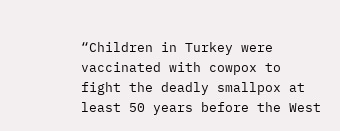“Children in Turkey were vaccinated with cowpox to fight the deadly smallpox at least 50 years before the West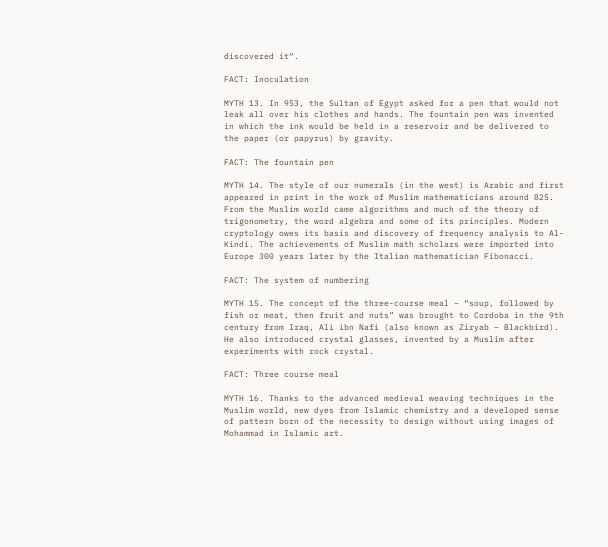discovered it“.

FACT: Inoculation

MYTH 13. In 953, the Sultan of Egypt asked for a pen that would not leak all over his clothes and hands. The fountain pen was invented in which the ink would be held in a reservoir and be delivered to the paper (or papyrus) by gravity.

FACT: The fountain pen

MYTH 14. The style of our numerals (in the west) is Arabic and first appeared in print in the work of Muslim mathematicians around 825. From the Muslim world came algorithms and much of the theory of trigonometry, the word algebra and some of its principles. Modern cryptology owes its basis and discovery of frequency analysis to Al-Kindi. The achievements of Muslim math scholars were imported into Europe 300 years later by the Italian mathematician Fibonacci.

FACT: The system of numbering

MYTH 15. The concept of the three-course meal – “soup, followed by fish or meat, then fruit and nuts” was brought to Cordoba in the 9th century from Iraq, Ali ibn Nafi (also known as Ziryab – Blackbird). He also introduced crystal glasses, invented by a Muslim after experiments with rock crystal.

FACT: Three course meal

MYTH 16. Thanks to the advanced medieval weaving techniques in the Muslim world, new dyes from Islamic chemistry and a developed sense of pattern born of the necessity to design without using images of Mohammad in Islamic art.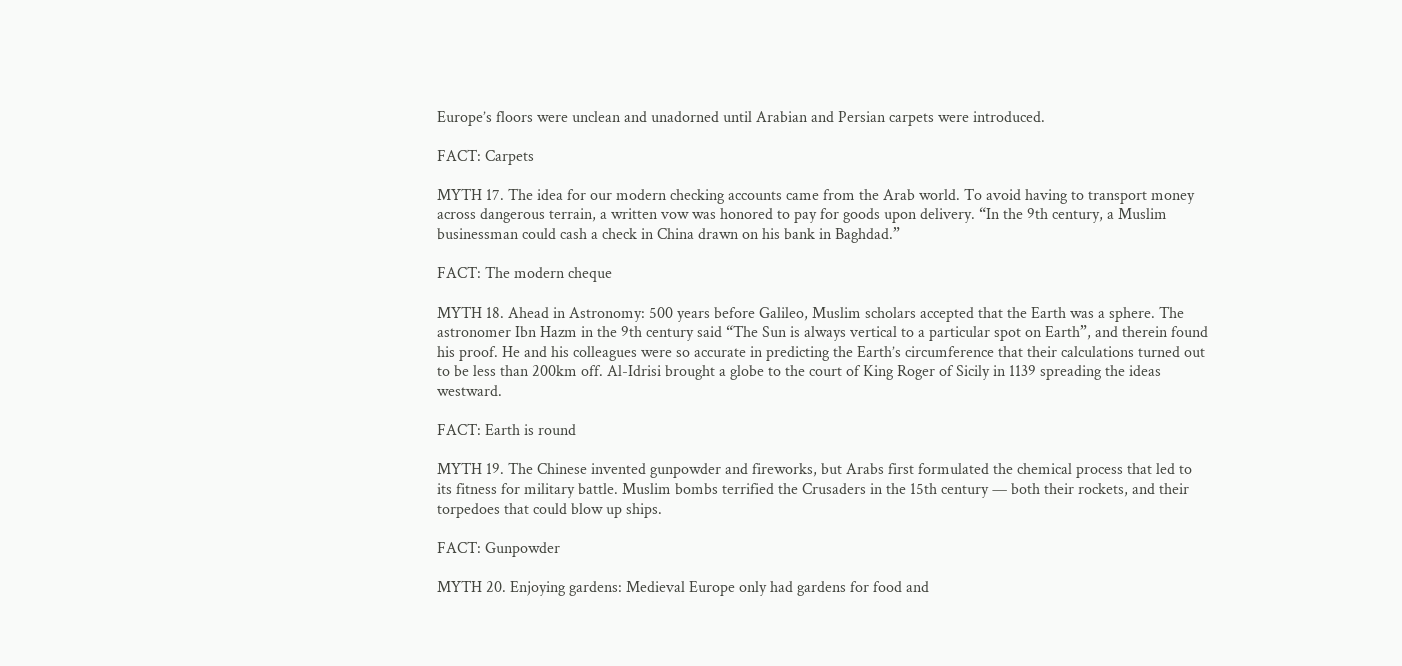Europe’s floors were unclean and unadorned until Arabian and Persian carpets were introduced.

FACT: Carpets

MYTH 17. The idea for our modern checking accounts came from the Arab world. To avoid having to transport money across dangerous terrain, a written vow was honored to pay for goods upon delivery. “In the 9th century, a Muslim businessman could cash a check in China drawn on his bank in Baghdad.”

FACT: The modern cheque

MYTH 18. Ahead in Astronomy: 500 years before Galileo, Muslim scholars accepted that the Earth was a sphere. The astronomer Ibn Hazm in the 9th century said “The Sun is always vertical to a particular spot on Earth”, and therein found his proof. He and his colleagues were so accurate in predicting the Earth’s circumference that their calculations turned out to be less than 200km off. Al-Idrisi brought a globe to the court of King Roger of Sicily in 1139 spreading the ideas westward.

FACT: Earth is round

MYTH 19. The Chinese invented gunpowder and fireworks, but Arabs first formulated the chemical process that led to its fitness for military battle. Muslim bombs terrified the Crusaders in the 15th century — both their rockets, and their torpedoes that could blow up ships.

FACT: Gunpowder

MYTH 20. Enjoying gardens: Medieval Europe only had gardens for food and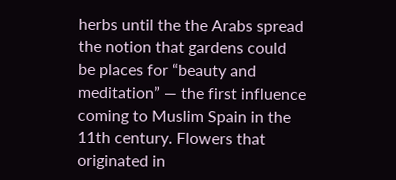herbs until the the Arabs spread the notion that gardens could be places for “beauty and meditation” — the first influence coming to Muslim Spain in the 11th century. Flowers that originated in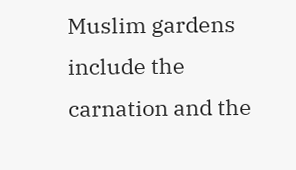Muslim gardens include the carnation and the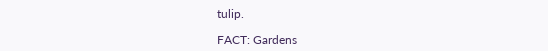tulip.

FACT: Gardens